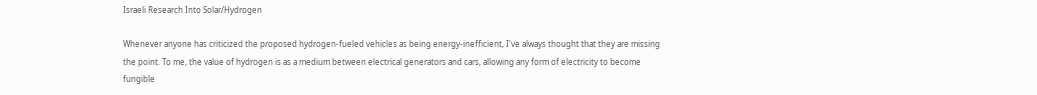Israeli Research Into Solar/Hydrogen

Whenever anyone has criticized the proposed hydrogen-fueled vehicles as being energy-inefficient, I've always thought that they are missing the point. To me, the value of hydrogen is as a medium between electrical generators and cars, allowing any form of electricity to become fungible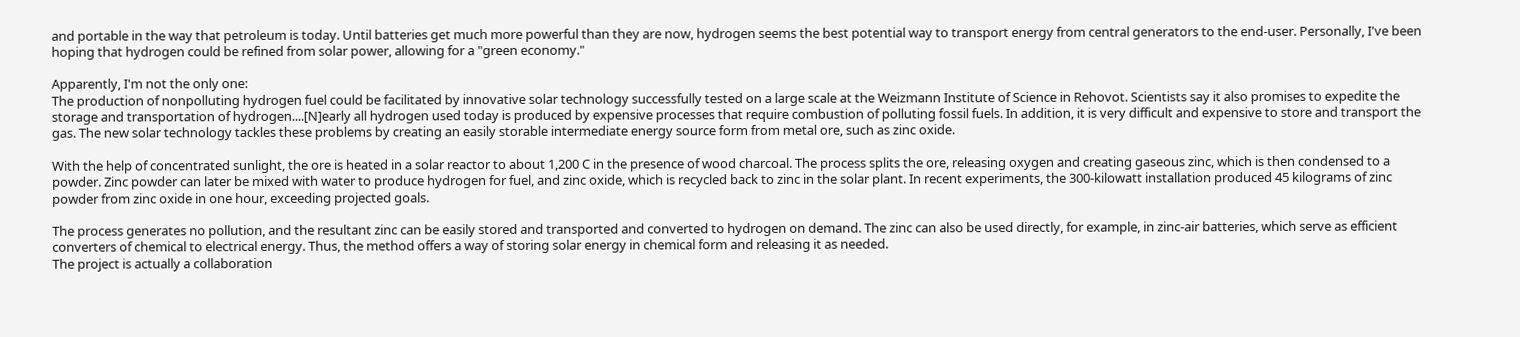and portable in the way that petroleum is today. Until batteries get much more powerful than they are now, hydrogen seems the best potential way to transport energy from central generators to the end-user. Personally, I've been hoping that hydrogen could be refined from solar power, allowing for a "green economy."

Apparently, I'm not the only one:
The production of nonpolluting hydrogen fuel could be facilitated by innovative solar technology successfully tested on a large scale at the Weizmann Institute of Science in Rehovot. Scientists say it also promises to expedite the storage and transportation of hydrogen....[N]early all hydrogen used today is produced by expensive processes that require combustion of polluting fossil fuels. In addition, it is very difficult and expensive to store and transport the gas. The new solar technology tackles these problems by creating an easily storable intermediate energy source form from metal ore, such as zinc oxide.

With the help of concentrated sunlight, the ore is heated in a solar reactor to about 1,200 C in the presence of wood charcoal. The process splits the ore, releasing oxygen and creating gaseous zinc, which is then condensed to a powder. Zinc powder can later be mixed with water to produce hydrogen for fuel, and zinc oxide, which is recycled back to zinc in the solar plant. In recent experiments, the 300-kilowatt installation produced 45 kilograms of zinc powder from zinc oxide in one hour, exceeding projected goals.

The process generates no pollution, and the resultant zinc can be easily stored and transported and converted to hydrogen on demand. The zinc can also be used directly, for example, in zinc-air batteries, which serve as efficient converters of chemical to electrical energy. Thus, the method offers a way of storing solar energy in chemical form and releasing it as needed.
The project is actually a collaboration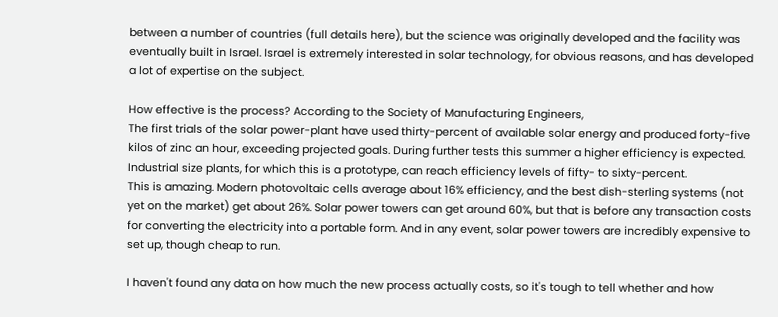between a number of countries (full details here), but the science was originally developed and the facility was eventually built in Israel. Israel is extremely interested in solar technology, for obvious reasons, and has developed a lot of expertise on the subject.

How effective is the process? According to the Society of Manufacturing Engineers,
The first trials of the solar power-plant have used thirty-percent of available solar energy and produced forty-five kilos of zinc an hour, exceeding projected goals. During further tests this summer a higher efficiency is expected. Industrial size plants, for which this is a prototype, can reach efficiency levels of fifty- to sixty-percent.
This is amazing. Modern photovoltaic cells average about 16% efficiency, and the best dish-sterling systems (not yet on the market) get about 26%. Solar power towers can get around 60%, but that is before any transaction costs for converting the electricity into a portable form. And in any event, solar power towers are incredibly expensive to set up, though cheap to run.

I haven't found any data on how much the new process actually costs, so it's tough to tell whether and how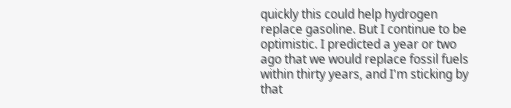quickly this could help hydrogen replace gasoline. But I continue to be optimistic. I predicted a year or two ago that we would replace fossil fuels within thirty years, and I'm sticking by that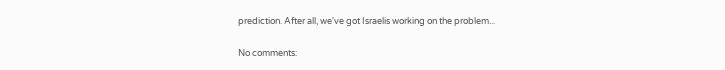prediction. After all, we've got Israelis working on the problem...

No comments: